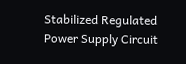Stabilized Regulated Power Supply Circuit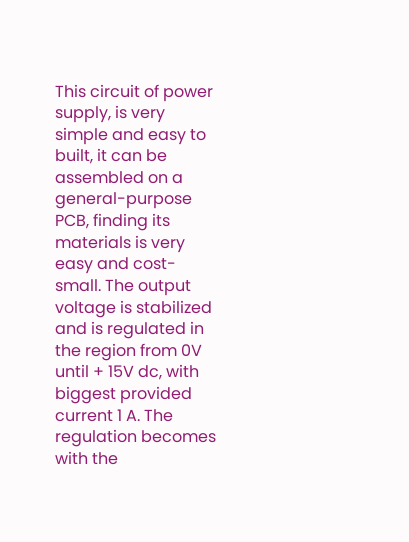This circuit of power supply, is very simple and easy to built, it can be assembled on a general-purpose PCB, finding its materials is very easy and cost-small. The output voltage is stabilized and is regulated in the region from 0V until + 15V dc, with biggest provided current 1 A. The regulation becomes with the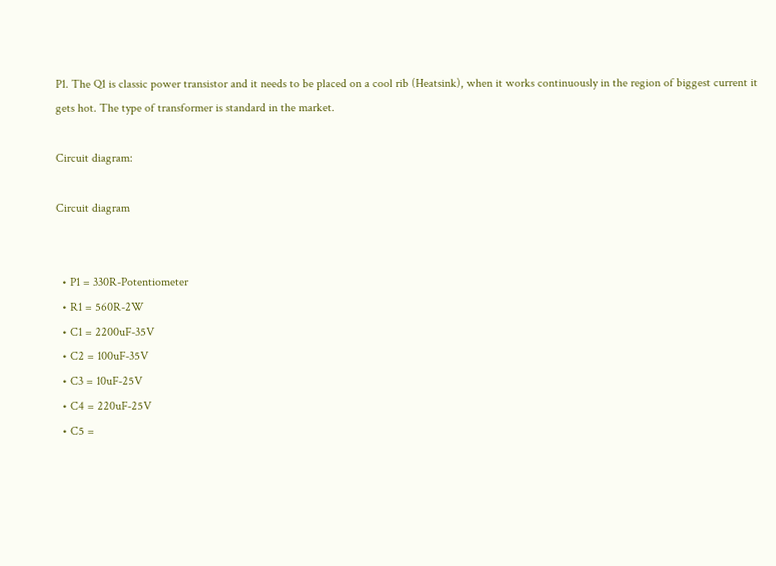P1. The Q1 is classic power transistor and it needs to be placed on a cool rib (Heatsink), when it works continuously in the region of biggest current it gets hot. The type of transformer is standard in the market.

Circuit diagram:

Circuit diagram


  • P1 = 330R-Potentiometer
  • R1 = 560R-2W
  • C1 = 2200uF-35V
  • C2 = 100uF-35V
  • C3 = 10uF-25V
  • C4 = 220uF-25V
  • C5 =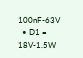100nF-63V
  • D1 = 18V-1.5W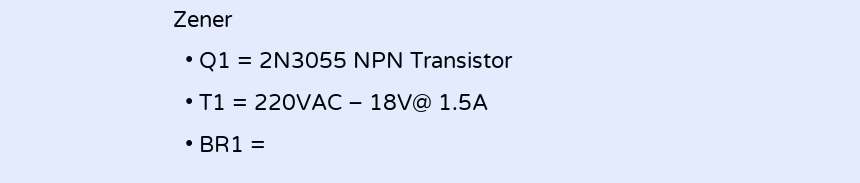Zener
  • Q1 = 2N3055 NPN Transistor
  • T1 = 220VAC – 18V@ 1.5A
  • BR1 =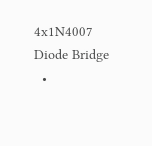4x1N4007 Diode Bridge
  •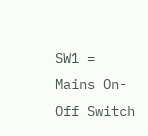SW1 = Mains On-Off Switch